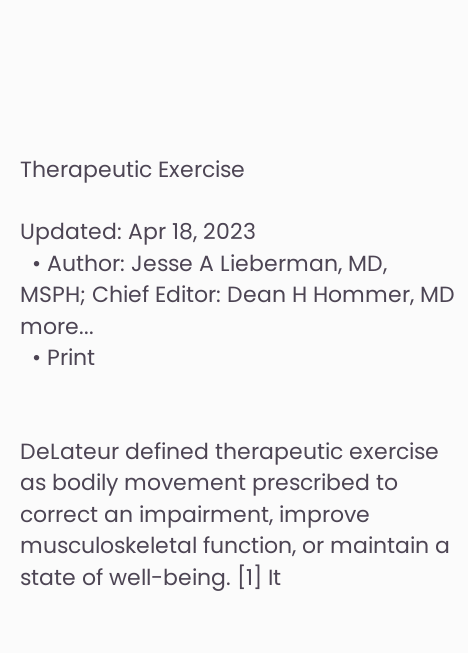Therapeutic Exercise

Updated: Apr 18, 2023
  • Author: Jesse A Lieberman, MD, MSPH; Chief Editor: Dean H Hommer, MD  more...
  • Print


DeLateur defined therapeutic exercise as bodily movement prescribed to correct an impairment, improve musculoskeletal function, or maintain a state of well-being. [1] It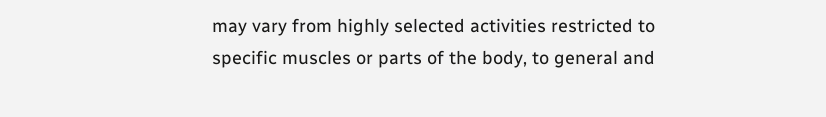may vary from highly selected activities restricted to specific muscles or parts of the body, to general and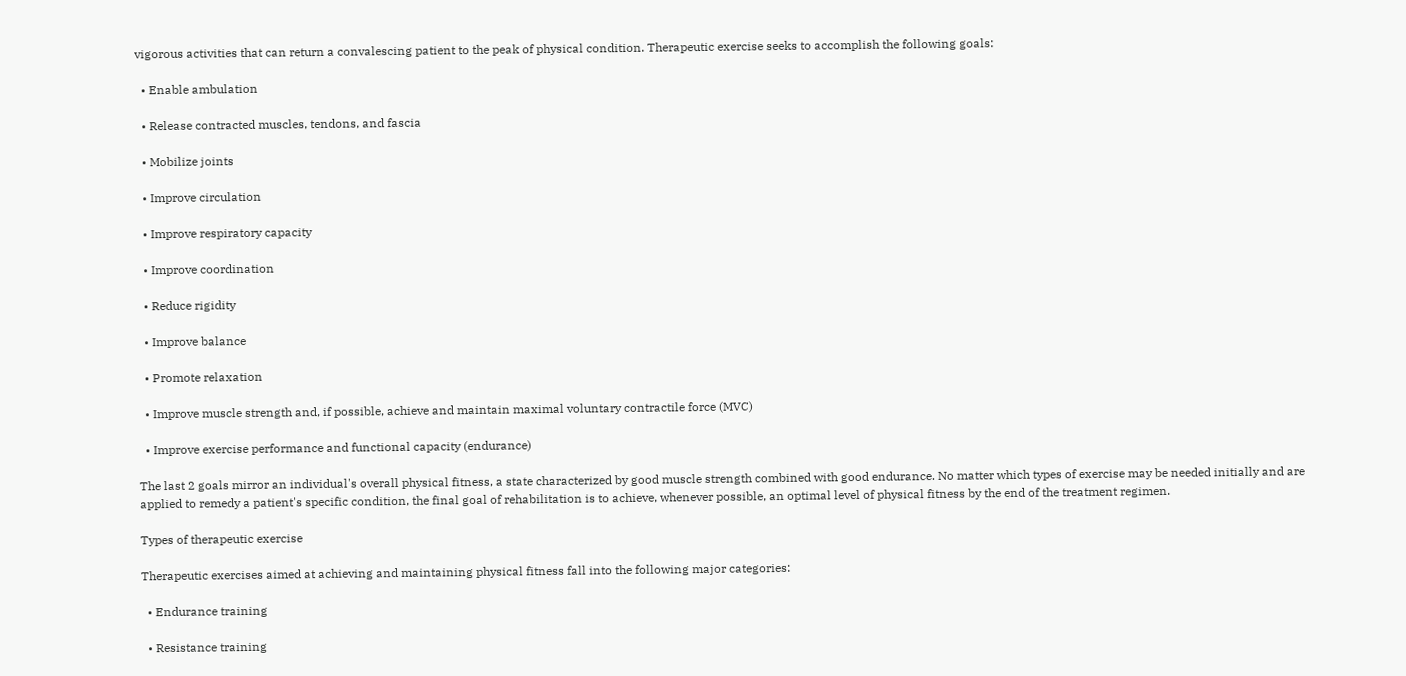vigorous activities that can return a convalescing patient to the peak of physical condition. Therapeutic exercise seeks to accomplish the following goals:

  • Enable ambulation

  • Release contracted muscles, tendons, and fascia

  • Mobilize joints

  • Improve circulation

  • Improve respiratory capacity

  • Improve coordination

  • Reduce rigidity

  • Improve balance

  • Promote relaxation

  • Improve muscle strength and, if possible, achieve and maintain maximal voluntary contractile force (MVC)

  • Improve exercise performance and functional capacity (endurance)

The last 2 goals mirror an individual's overall physical fitness, a state characterized by good muscle strength combined with good endurance. No matter which types of exercise may be needed initially and are applied to remedy a patient's specific condition, the final goal of rehabilitation is to achieve, whenever possible, an optimal level of physical fitness by the end of the treatment regimen.

Types of therapeutic exercise

Therapeutic exercises aimed at achieving and maintaining physical fitness fall into the following major categories:

  • Endurance training

  • Resistance training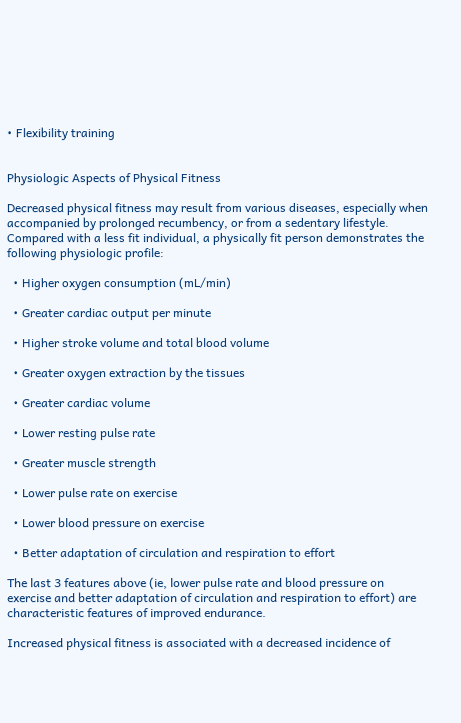• Flexibility training


Physiologic Aspects of Physical Fitness

Decreased physical fitness may result from various diseases, especially when accompanied by prolonged recumbency, or from a sedentary lifestyle. Compared with a less fit individual, a physically fit person demonstrates the following physiologic profile:

  • Higher oxygen consumption (mL/min)

  • Greater cardiac output per minute

  • Higher stroke volume and total blood volume

  • Greater oxygen extraction by the tissues

  • Greater cardiac volume

  • Lower resting pulse rate

  • Greater muscle strength

  • Lower pulse rate on exercise

  • Lower blood pressure on exercise

  • Better adaptation of circulation and respiration to effort

The last 3 features above (ie, lower pulse rate and blood pressure on exercise and better adaptation of circulation and respiration to effort) are characteristic features of improved endurance.

Increased physical fitness is associated with a decreased incidence of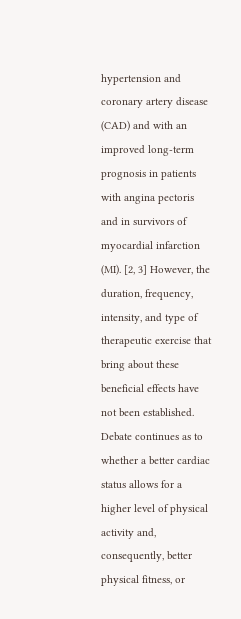hypertension and coronary artery disease (CAD) and with an improved long-term prognosis in patients with angina pectoris and in survivors of myocardial infarction (MI). [2, 3] However, the duration, frequency, intensity, and type of therapeutic exercise that bring about these beneficial effects have not been established. Debate continues as to whether a better cardiac status allows for a higher level of physical activity and, consequently, better physical fitness, or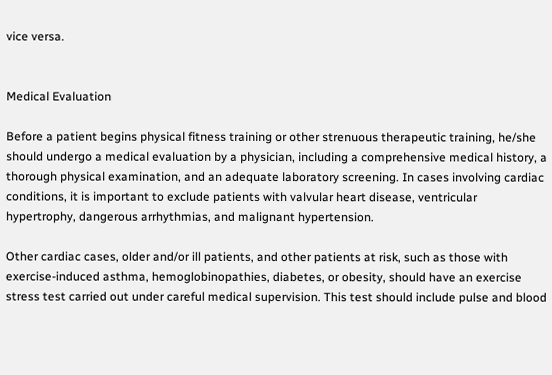vice versa.


Medical Evaluation

Before a patient begins physical fitness training or other strenuous therapeutic training, he/she should undergo a medical evaluation by a physician, including a comprehensive medical history, a thorough physical examination, and an adequate laboratory screening. In cases involving cardiac conditions, it is important to exclude patients with valvular heart disease, ventricular hypertrophy, dangerous arrhythmias, and malignant hypertension.

Other cardiac cases, older and/or ill patients, and other patients at risk, such as those with exercise-induced asthma, hemoglobinopathies, diabetes, or obesity, should have an exercise stress test carried out under careful medical supervision. This test should include pulse and blood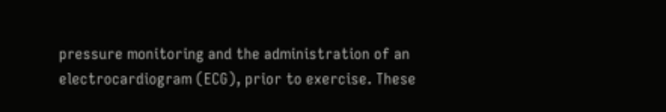pressure monitoring and the administration of an electrocardiogram (ECG), prior to exercise. These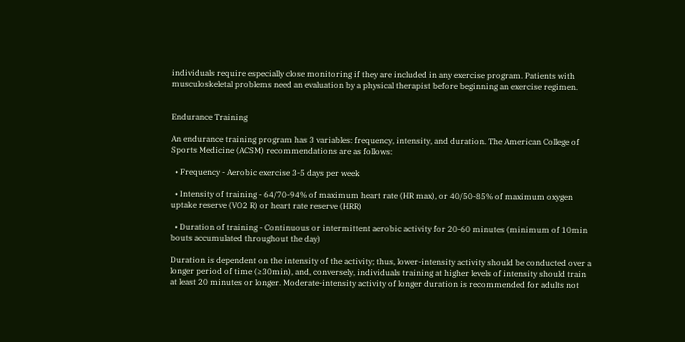individuals require especially close monitoring if they are included in any exercise program. Patients with musculoskeletal problems need an evaluation by a physical therapist before beginning an exercise regimen.


Endurance Training

An endurance training program has 3 variables: frequency, intensity, and duration. The American College of Sports Medicine (ACSM) recommendations are as follows:

  • Frequency - Aerobic exercise 3-5 days per week

  • Intensity of training - 64/70-94% of maximum heart rate (HR max), or 40/50-85% of maximum oxygen uptake reserve (VO2 R) or heart rate reserve (HRR)

  • Duration of training - Continuous or intermittent aerobic activity for 20-60 minutes (minimum of 10min bouts accumulated throughout the day)

Duration is dependent on the intensity of the activity; thus, lower-intensity activity should be conducted over a longer period of time (≥30min), and, conversely, individuals training at higher levels of intensity should train at least 20 minutes or longer. Moderate-intensity activity of longer duration is recommended for adults not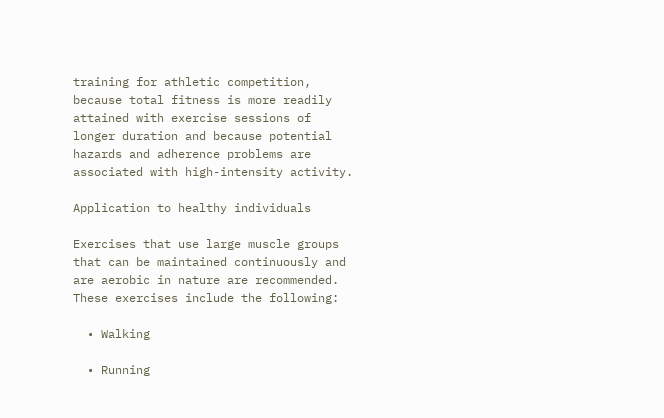training for athletic competition, because total fitness is more readily attained with exercise sessions of longer duration and because potential hazards and adherence problems are associated with high-intensity activity.

Application to healthy individuals

Exercises that use large muscle groups that can be maintained continuously and are aerobic in nature are recommended. These exercises include the following:

  • Walking

  • Running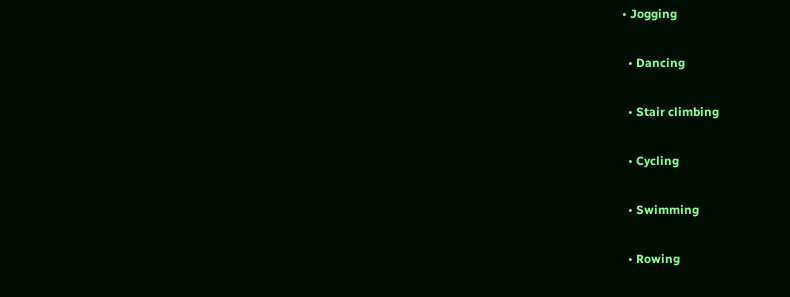• Jogging

  • Dancing

  • Stair climbing

  • Cycling

  • Swimming

  • Rowing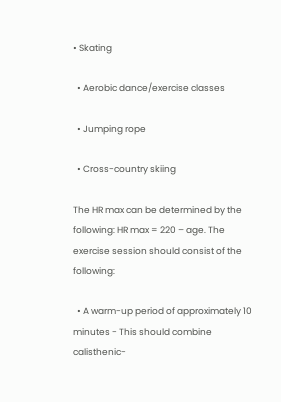• Skating

  • Aerobic dance/exercise classes

  • Jumping rope

  • Cross-country skiing

The HR max can be determined by the following: HR max = 220 – age. The exercise session should consist of the following:

  • A warm-up period of approximately 10 minutes - This should combine calisthenic-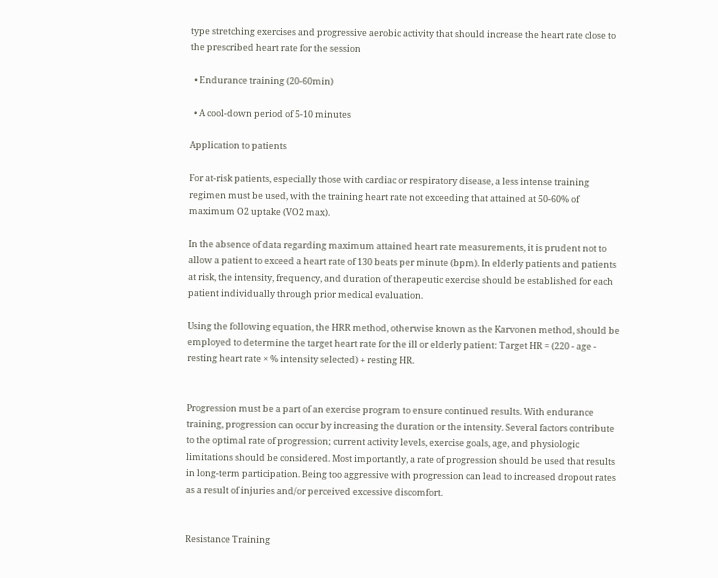type stretching exercises and progressive aerobic activity that should increase the heart rate close to the prescribed heart rate for the session

  • Endurance training (20-60min)

  • A cool-down period of 5-10 minutes

Application to patients

For at-risk patients, especially those with cardiac or respiratory disease, a less intense training regimen must be used, with the training heart rate not exceeding that attained at 50-60% of maximum O2 uptake (VO2 max).

In the absence of data regarding maximum attained heart rate measurements, it is prudent not to allow a patient to exceed a heart rate of 130 beats per minute (bpm). In elderly patients and patients at risk, the intensity, frequency, and duration of therapeutic exercise should be established for each patient individually through prior medical evaluation.

Using the following equation, the HRR method, otherwise known as the Karvonen method, should be employed to determine the target heart rate for the ill or elderly patient: Target HR = (220 - age - resting heart rate × % intensity selected) + resting HR.


Progression must be a part of an exercise program to ensure continued results. With endurance training, progression can occur by increasing the duration or the intensity. Several factors contribute to the optimal rate of progression; current activity levels, exercise goals, age, and physiologic limitations should be considered. Most importantly, a rate of progression should be used that results in long-term participation. Being too aggressive with progression can lead to increased dropout rates as a result of injuries and/or perceived excessive discomfort.


Resistance Training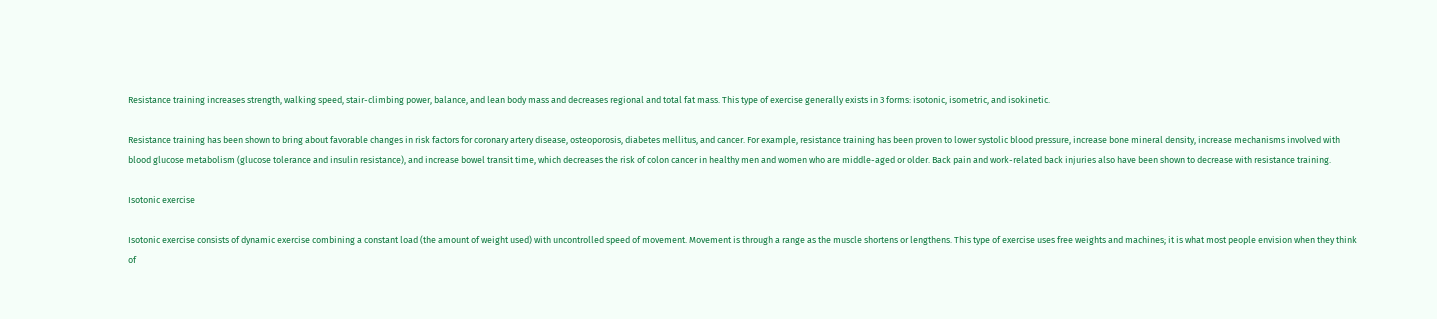Resistance training increases strength, walking speed, stair-climbing power, balance, and lean body mass and decreases regional and total fat mass. This type of exercise generally exists in 3 forms: isotonic, isometric, and isokinetic.

Resistance training has been shown to bring about favorable changes in risk factors for coronary artery disease, osteoporosis, diabetes mellitus, and cancer. For example, resistance training has been proven to lower systolic blood pressure, increase bone mineral density, increase mechanisms involved with blood glucose metabolism (glucose tolerance and insulin resistance), and increase bowel transit time, which decreases the risk of colon cancer in healthy men and women who are middle-aged or older. Back pain and work-related back injuries also have been shown to decrease with resistance training.

Isotonic exercise

Isotonic exercise consists of dynamic exercise combining a constant load (the amount of weight used) with uncontrolled speed of movement. Movement is through a range as the muscle shortens or lengthens. This type of exercise uses free weights and machines; it is what most people envision when they think of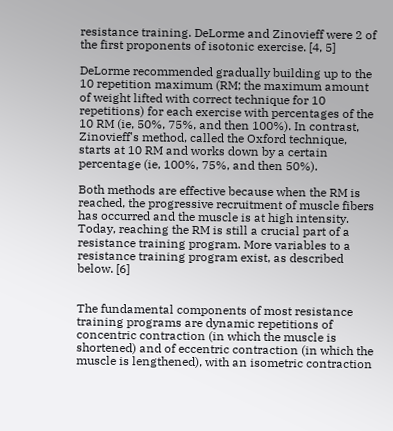resistance training. DeLorme and Zinovieff were 2 of the first proponents of isotonic exercise. [4, 5]

DeLorme recommended gradually building up to the 10 repetition maximum (RM; the maximum amount of weight lifted with correct technique for 10 repetitions) for each exercise with percentages of the 10 RM (ie, 50%, 75%, and then 100%). In contrast, Zinovieff's method, called the Oxford technique, starts at 10 RM and works down by a certain percentage (ie, 100%, 75%, and then 50%).

Both methods are effective because when the RM is reached, the progressive recruitment of muscle fibers has occurred and the muscle is at high intensity. Today, reaching the RM is still a crucial part of a resistance training program. More variables to a resistance training program exist, as described below. [6]


The fundamental components of most resistance training programs are dynamic repetitions of concentric contraction (in which the muscle is shortened) and of eccentric contraction (in which the muscle is lengthened), with an isometric contraction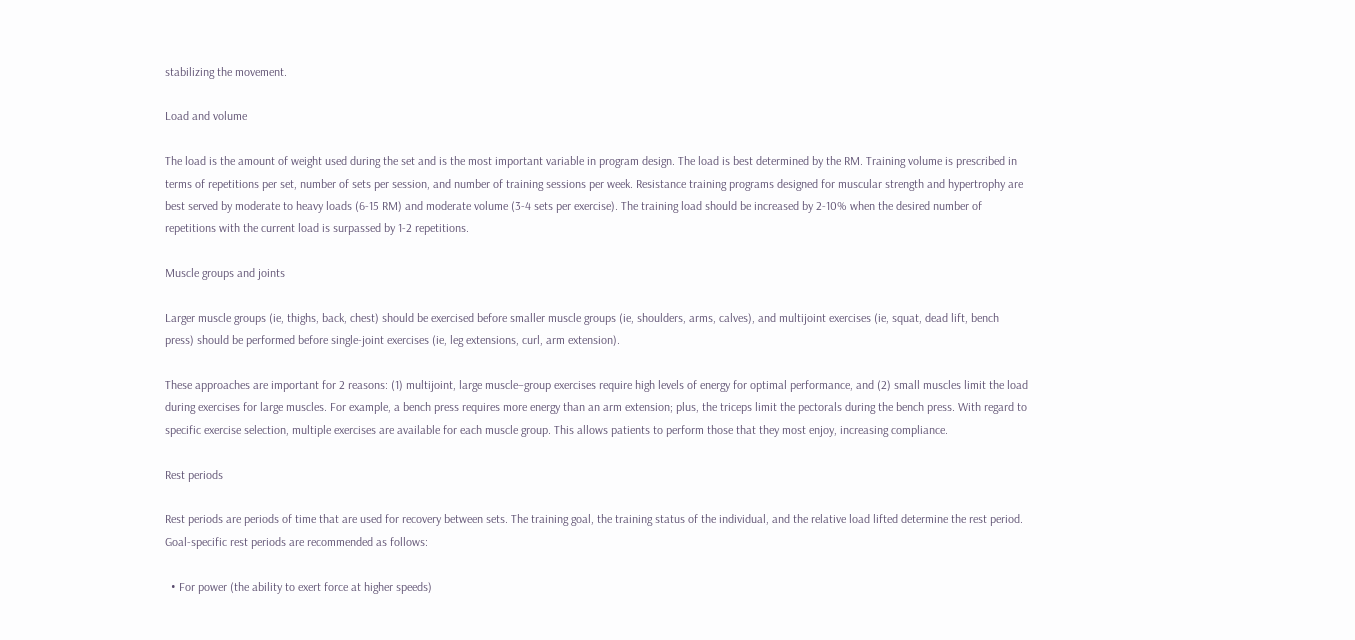stabilizing the movement.

Load and volume

The load is the amount of weight used during the set and is the most important variable in program design. The load is best determined by the RM. Training volume is prescribed in terms of repetitions per set, number of sets per session, and number of training sessions per week. Resistance training programs designed for muscular strength and hypertrophy are best served by moderate to heavy loads (6-15 RM) and moderate volume (3-4 sets per exercise). The training load should be increased by 2-10% when the desired number of repetitions with the current load is surpassed by 1-2 repetitions.

Muscle groups and joints

Larger muscle groups (ie, thighs, back, chest) should be exercised before smaller muscle groups (ie, shoulders, arms, calves), and multijoint exercises (ie, squat, dead lift, bench press) should be performed before single-joint exercises (ie, leg extensions, curl, arm extension).

These approaches are important for 2 reasons: (1) multijoint, large muscle–group exercises require high levels of energy for optimal performance, and (2) small muscles limit the load during exercises for large muscles. For example, a bench press requires more energy than an arm extension; plus, the triceps limit the pectorals during the bench press. With regard to specific exercise selection, multiple exercises are available for each muscle group. This allows patients to perform those that they most enjoy, increasing compliance.

Rest periods

Rest periods are periods of time that are used for recovery between sets. The training goal, the training status of the individual, and the relative load lifted determine the rest period. Goal-specific rest periods are recommended as follows:

  • For power (the ability to exert force at higher speeds)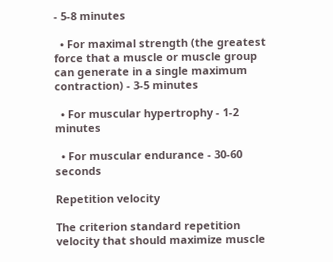- 5-8 minutes

  • For maximal strength (the greatest force that a muscle or muscle group can generate in a single maximum contraction) - 3-5 minutes

  • For muscular hypertrophy - 1-2 minutes

  • For muscular endurance - 30-60 seconds

Repetition velocity

The criterion standard repetition velocity that should maximize muscle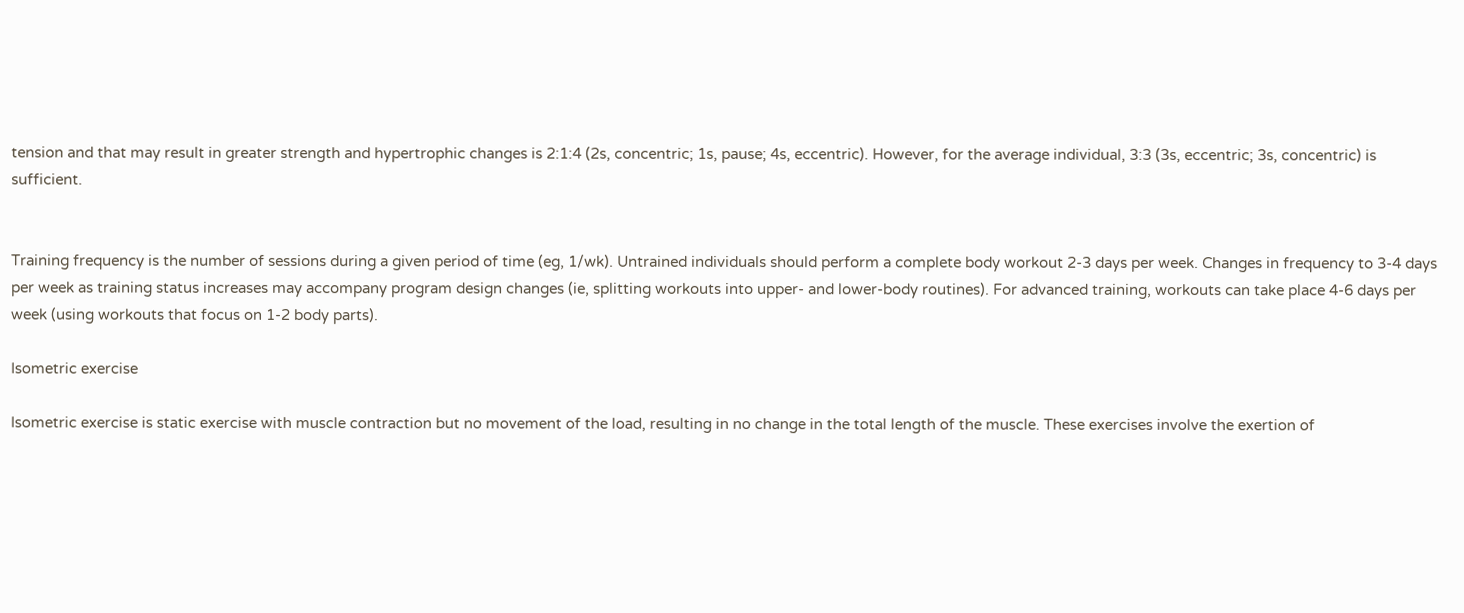tension and that may result in greater strength and hypertrophic changes is 2:1:4 (2s, concentric; 1s, pause; 4s, eccentric). However, for the average individual, 3:3 (3s, eccentric; 3s, concentric) is sufficient.


Training frequency is the number of sessions during a given period of time (eg, 1/wk). Untrained individuals should perform a complete body workout 2-3 days per week. Changes in frequency to 3-4 days per week as training status increases may accompany program design changes (ie, splitting workouts into upper- and lower-body routines). For advanced training, workouts can take place 4-6 days per week (using workouts that focus on 1-2 body parts).

Isometric exercise

Isometric exercise is static exercise with muscle contraction but no movement of the load, resulting in no change in the total length of the muscle. These exercises involve the exertion of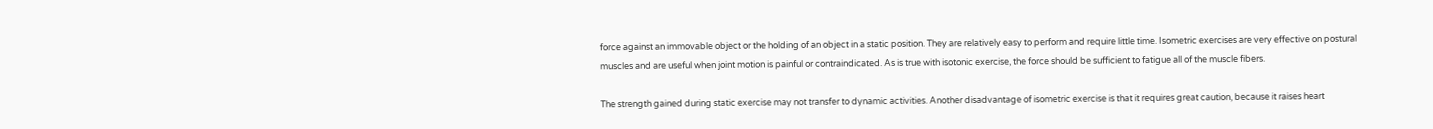force against an immovable object or the holding of an object in a static position. They are relatively easy to perform and require little time. Isometric exercises are very effective on postural muscles and are useful when joint motion is painful or contraindicated. As is true with isotonic exercise, the force should be sufficient to fatigue all of the muscle fibers.

The strength gained during static exercise may not transfer to dynamic activities. Another disadvantage of isometric exercise is that it requires great caution, because it raises heart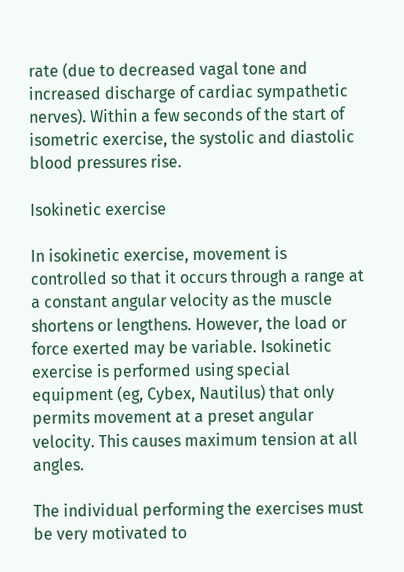rate (due to decreased vagal tone and increased discharge of cardiac sympathetic nerves). Within a few seconds of the start of isometric exercise, the systolic and diastolic blood pressures rise.

Isokinetic exercise

In isokinetic exercise, movement is controlled so that it occurs through a range at a constant angular velocity as the muscle shortens or lengthens. However, the load or force exerted may be variable. Isokinetic exercise is performed using special equipment (eg, Cybex, Nautilus) that only permits movement at a preset angular velocity. This causes maximum tension at all angles.

The individual performing the exercises must be very motivated to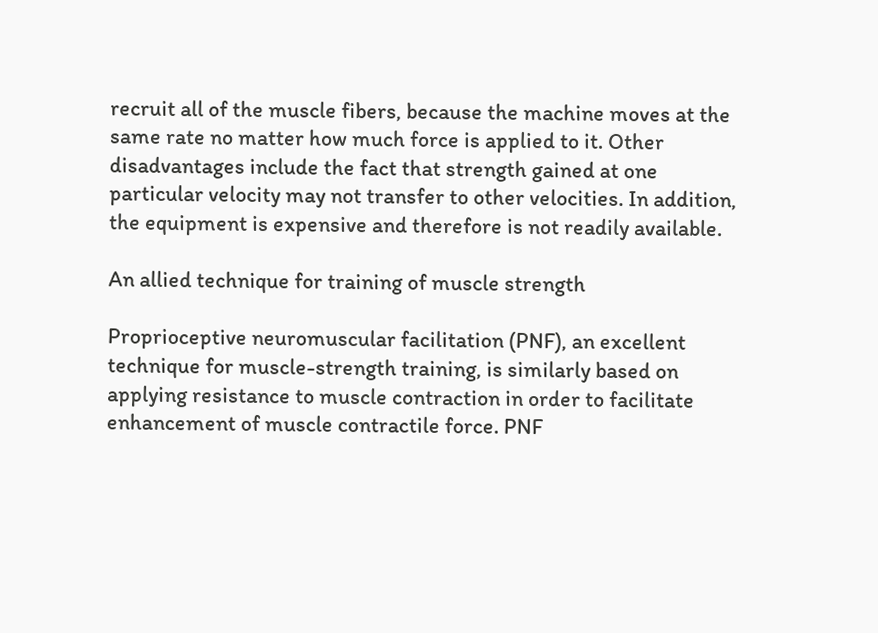recruit all of the muscle fibers, because the machine moves at the same rate no matter how much force is applied to it. Other disadvantages include the fact that strength gained at one particular velocity may not transfer to other velocities. In addition, the equipment is expensive and therefore is not readily available.

An allied technique for training of muscle strength

Proprioceptive neuromuscular facilitation (PNF), an excellent technique for muscle-strength training, is similarly based on applying resistance to muscle contraction in order to facilitate enhancement of muscle contractile force. PNF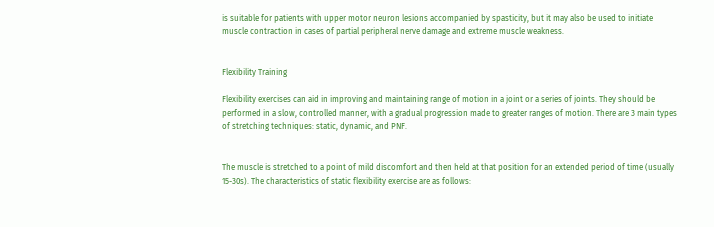is suitable for patients with upper motor neuron lesions accompanied by spasticity, but it may also be used to initiate muscle contraction in cases of partial peripheral nerve damage and extreme muscle weakness.


Flexibility Training

Flexibility exercises can aid in improving and maintaining range of motion in a joint or a series of joints. They should be performed in a slow, controlled manner, with a gradual progression made to greater ranges of motion. There are 3 main types of stretching techniques: static, dynamic, and PNF.


The muscle is stretched to a point of mild discomfort and then held at that position for an extended period of time (usually 15-30s). The characteristics of static flexibility exercise are as follows: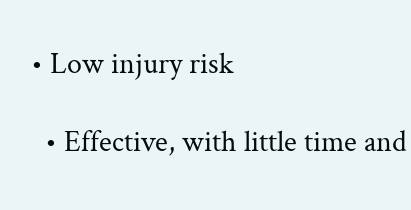• Low injury risk

  • Effective, with little time and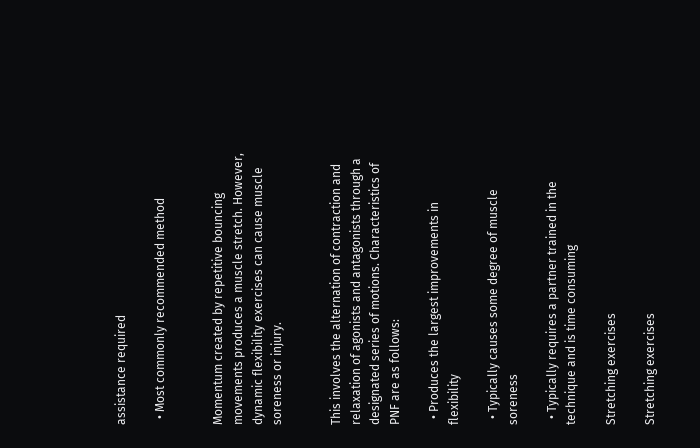assistance required

  • Most commonly recommended method


Momentum created by repetitive bouncing movements produces a muscle stretch. However, dynamic flexibility exercises can cause muscle soreness or injury.


This involves the alternation of contraction and relaxation of agonists and antagonists through a designated series of motions. Characteristics of PNF are as follows:

  • Produces the largest improvements in flexibility

  • Typically causes some degree of muscle soreness

  • Typically requires a partner trained in the technique and is time consuming

Stretching exercises

Stretching exercises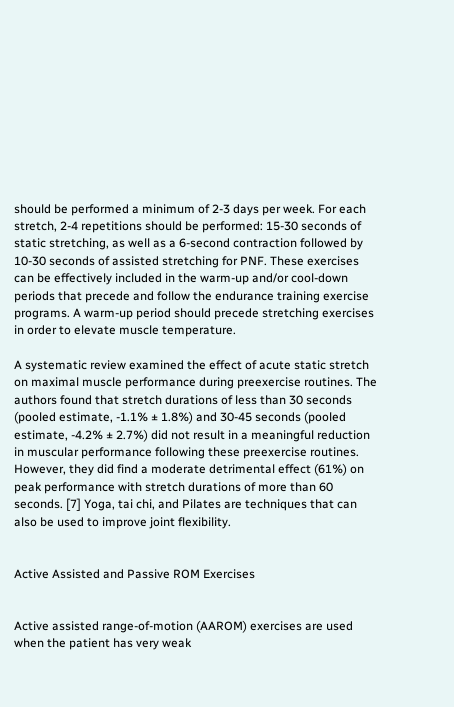should be performed a minimum of 2-3 days per week. For each stretch, 2-4 repetitions should be performed: 15-30 seconds of static stretching, as well as a 6-second contraction followed by 10-30 seconds of assisted stretching for PNF. These exercises can be effectively included in the warm-up and/or cool-down periods that precede and follow the endurance training exercise programs. A warm-up period should precede stretching exercises in order to elevate muscle temperature.

A systematic review examined the effect of acute static stretch on maximal muscle performance during preexercise routines. The authors found that stretch durations of less than 30 seconds (pooled estimate, -1.1% ± 1.8%) and 30-45 seconds (pooled estimate, -4.2% ± 2.7%) did not result in a meaningful reduction in muscular performance following these preexercise routines. However, they did find a moderate detrimental effect (61%) on peak performance with stretch durations of more than 60 seconds. [7] Yoga, tai chi, and Pilates are techniques that can also be used to improve joint flexibility.


Active Assisted and Passive ROM Exercises


Active assisted range-of-motion (AAROM) exercises are used when the patient has very weak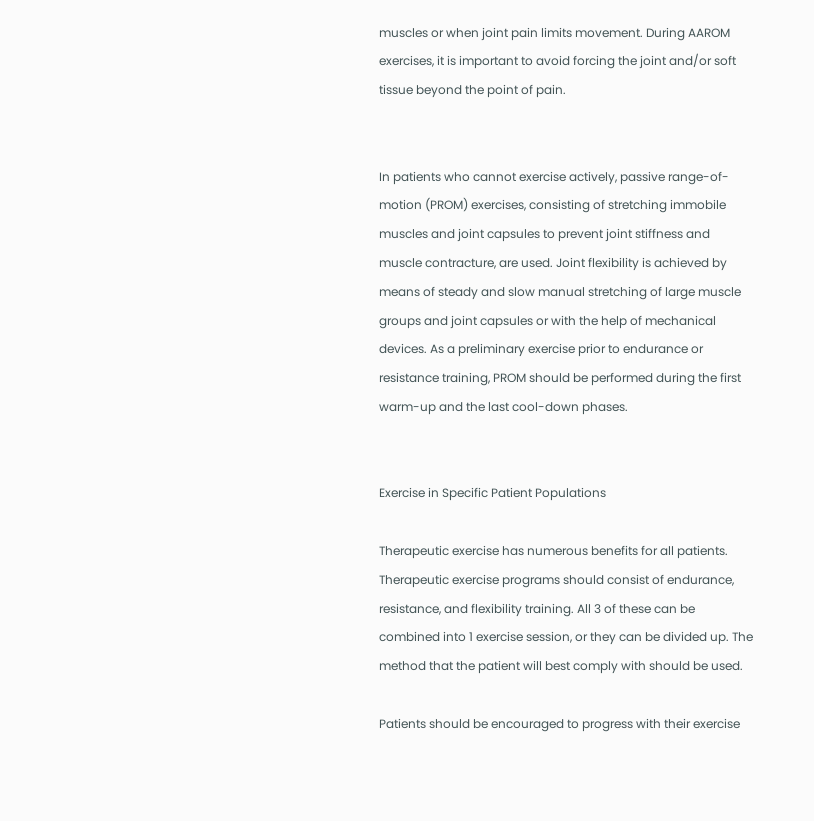muscles or when joint pain limits movement. During AAROM exercises, it is important to avoid forcing the joint and/or soft tissue beyond the point of pain.


In patients who cannot exercise actively, passive range-of-motion (PROM) exercises, consisting of stretching immobile muscles and joint capsules to prevent joint stiffness and muscle contracture, are used. Joint flexibility is achieved by means of steady and slow manual stretching of large muscle groups and joint capsules or with the help of mechanical devices. As a preliminary exercise prior to endurance or resistance training, PROM should be performed during the first warm-up and the last cool-down phases.


Exercise in Specific Patient Populations

Therapeutic exercise has numerous benefits for all patients. Therapeutic exercise programs should consist of endurance, resistance, and flexibility training. All 3 of these can be combined into 1 exercise session, or they can be divided up. The method that the patient will best comply with should be used.

Patients should be encouraged to progress with their exercise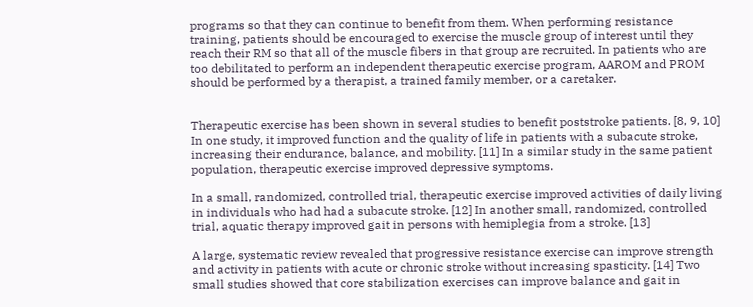programs so that they can continue to benefit from them. When performing resistance training, patients should be encouraged to exercise the muscle group of interest until they reach their RM so that all of the muscle fibers in that group are recruited. In patients who are too debilitated to perform an independent therapeutic exercise program, AAROM and PROM should be performed by a therapist, a trained family member, or a caretaker.


Therapeutic exercise has been shown in several studies to benefit poststroke patients. [8, 9, 10] In one study, it improved function and the quality of life in patients with a subacute stroke, increasing their endurance, balance, and mobility. [11] In a similar study in the same patient population, therapeutic exercise improved depressive symptoms.

In a small, randomized, controlled trial, therapeutic exercise improved activities of daily living in individuals who had had a subacute stroke. [12] In another small, randomized, controlled trial, aquatic therapy improved gait in persons with hemiplegia from a stroke. [13]

A large, systematic review revealed that progressive resistance exercise can improve strength and activity in patients with acute or chronic stroke without increasing spasticity. [14] Two small studies showed that core stabilization exercises can improve balance and gait in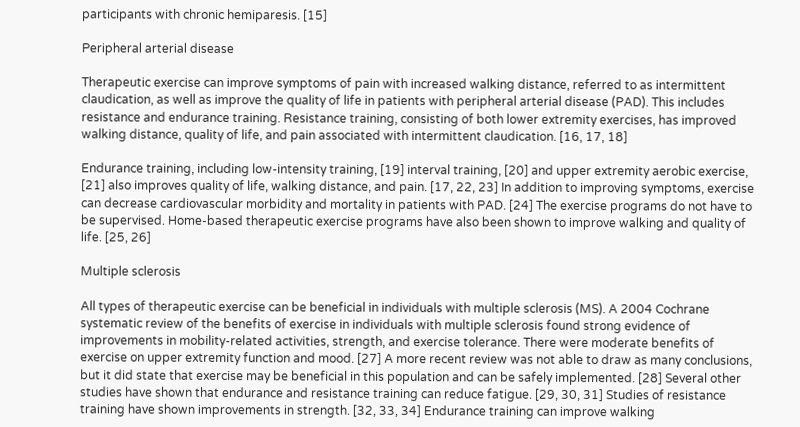participants with chronic hemiparesis. [15]

Peripheral arterial disease

Therapeutic exercise can improve symptoms of pain with increased walking distance, referred to as intermittent claudication, as well as improve the quality of life in patients with peripheral arterial disease (PAD). This includes resistance and endurance training. Resistance training, consisting of both lower extremity exercises, has improved walking distance, quality of life, and pain associated with intermittent claudication. [16, 17, 18]

Endurance training, including low-intensity training, [19] interval training, [20] and upper extremity aerobic exercise, [21] also improves quality of life, walking distance, and pain. [17, 22, 23] In addition to improving symptoms, exercise can decrease cardiovascular morbidity and mortality in patients with PAD. [24] The exercise programs do not have to be supervised. Home-based therapeutic exercise programs have also been shown to improve walking and quality of life. [25, 26]

Multiple sclerosis

All types of therapeutic exercise can be beneficial in individuals with multiple sclerosis (MS). A 2004 Cochrane systematic review of the benefits of exercise in individuals with multiple sclerosis found strong evidence of improvements in mobility-related activities, strength, and exercise tolerance. There were moderate benefits of exercise on upper extremity function and mood. [27] A more recent review was not able to draw as many conclusions, but it did state that exercise may be beneficial in this population and can be safely implemented. [28] Several other studies have shown that endurance and resistance training can reduce fatigue. [29, 30, 31] Studies of resistance training have shown improvements in strength. [32, 33, 34] Endurance training can improve walking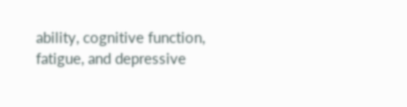ability, cognitive function, fatigue, and depressive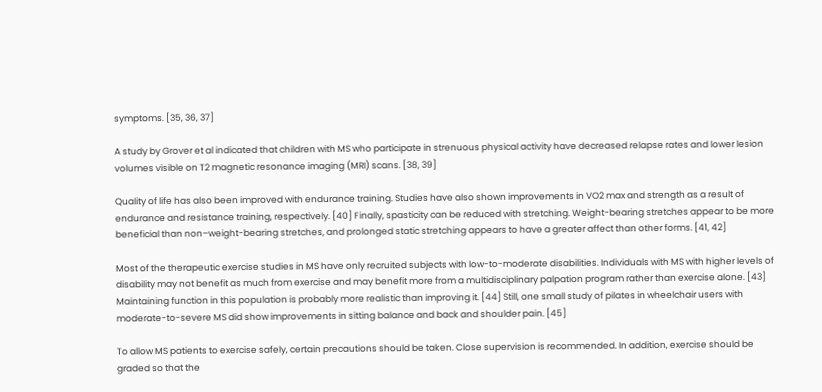symptoms. [35, 36, 37]

A study by Grover et al indicated that children with MS who participate in strenuous physical activity have decreased relapse rates and lower lesion volumes visible on T2 magnetic resonance imaging (MRI) scans. [38, 39]

Quality of life has also been improved with endurance training. Studies have also shown improvements in VO2 max and strength as a result of endurance and resistance training, respectively. [40] Finally, spasticity can be reduced with stretching. Weight-bearing stretches appear to be more beneficial than non–weight-bearing stretches, and prolonged static stretching appears to have a greater affect than other forms. [41, 42]

Most of the therapeutic exercise studies in MS have only recruited subjects with low-to-moderate disabilities. Individuals with MS with higher levels of disability may not benefit as much from exercise and may benefit more from a multidisciplinary palpation program rather than exercise alone. [43] Maintaining function in this population is probably more realistic than improving it. [44] Still, one small study of pilates in wheelchair users with moderate-to-severe MS did show improvements in sitting balance and back and shoulder pain. [45]

To allow MS patients to exercise safely, certain precautions should be taken. Close supervision is recommended. In addition, exercise should be graded so that the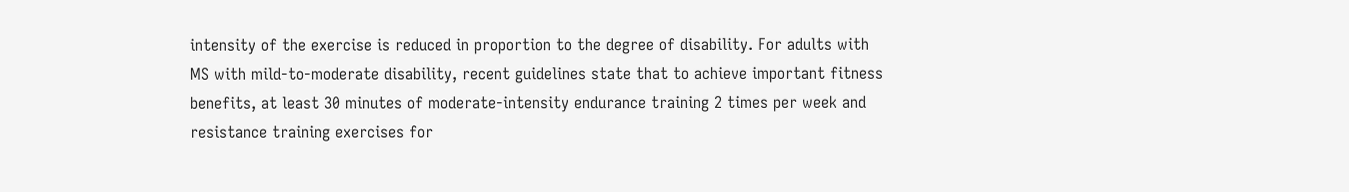intensity of the exercise is reduced in proportion to the degree of disability. For adults with MS with mild-to-moderate disability, recent guidelines state that to achieve important fitness benefits, at least 30 minutes of moderate-intensity endurance training 2 times per week and resistance training exercises for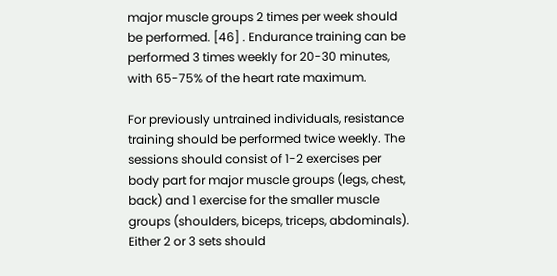major muscle groups 2 times per week should be performed. [46] . Endurance training can be performed 3 times weekly for 20-30 minutes, with 65-75% of the heart rate maximum.

For previously untrained individuals, resistance training should be performed twice weekly. The sessions should consist of 1-2 exercises per body part for major muscle groups (legs, chest, back) and 1 exercise for the smaller muscle groups (shoulders, biceps, triceps, abdominals). Either 2 or 3 sets should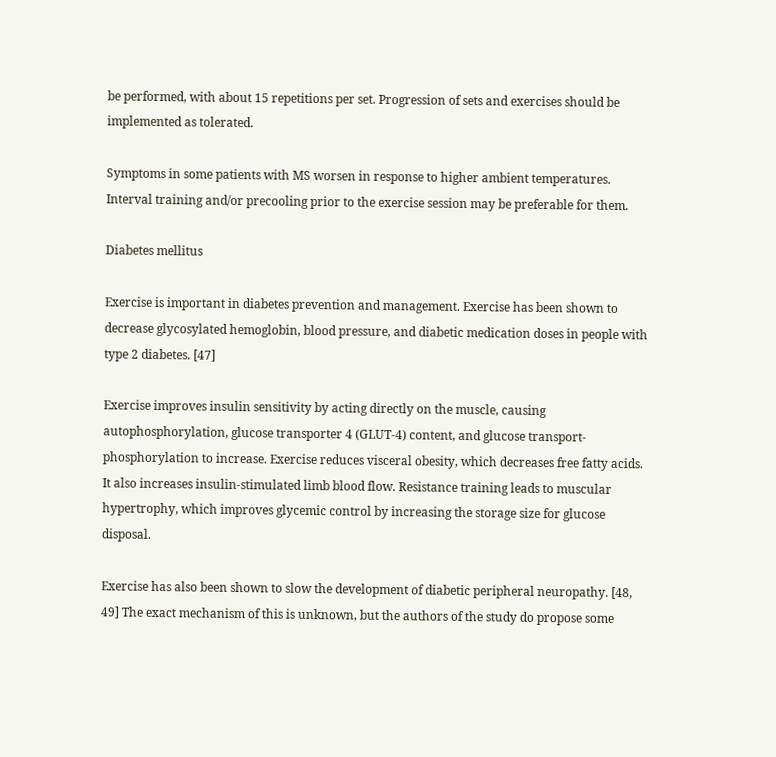be performed, with about 15 repetitions per set. Progression of sets and exercises should be implemented as tolerated.

Symptoms in some patients with MS worsen in response to higher ambient temperatures. Interval training and/or precooling prior to the exercise session may be preferable for them.

Diabetes mellitus

Exercise is important in diabetes prevention and management. Exercise has been shown to decrease glycosylated hemoglobin, blood pressure, and diabetic medication doses in people with type 2 diabetes. [47]

Exercise improves insulin sensitivity by acting directly on the muscle, causing autophosphorylation, glucose transporter 4 (GLUT-4) content, and glucose transport-phosphorylation to increase. Exercise reduces visceral obesity, which decreases free fatty acids. It also increases insulin-stimulated limb blood flow. Resistance training leads to muscular hypertrophy, which improves glycemic control by increasing the storage size for glucose disposal.

Exercise has also been shown to slow the development of diabetic peripheral neuropathy. [48, 49] The exact mechanism of this is unknown, but the authors of the study do propose some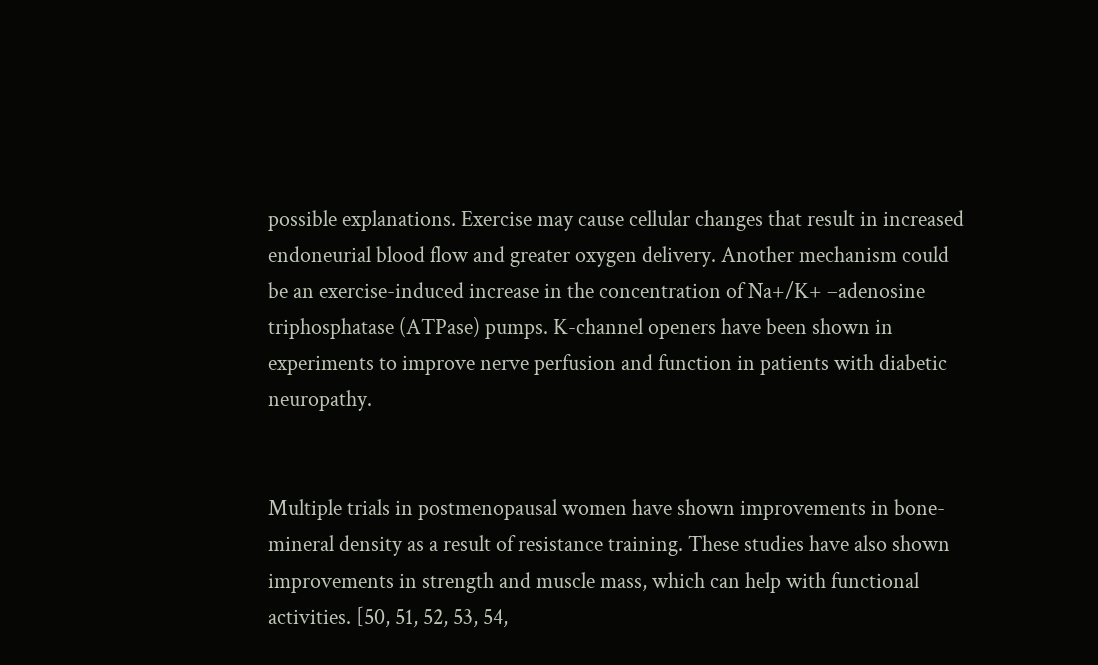possible explanations. Exercise may cause cellular changes that result in increased endoneurial blood flow and greater oxygen delivery. Another mechanism could be an exercise-induced increase in the concentration of Na+/K+ –adenosine triphosphatase (ATPase) pumps. K-channel openers have been shown in experiments to improve nerve perfusion and function in patients with diabetic neuropathy.


Multiple trials in postmenopausal women have shown improvements in bone-mineral density as a result of resistance training. These studies have also shown improvements in strength and muscle mass, which can help with functional activities. [50, 51, 52, 53, 54,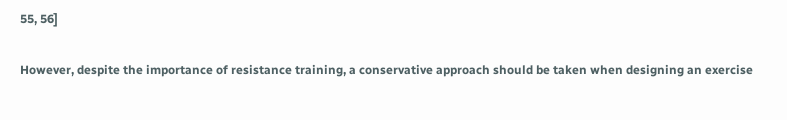55, 56]

However, despite the importance of resistance training, a conservative approach should be taken when designing an exercise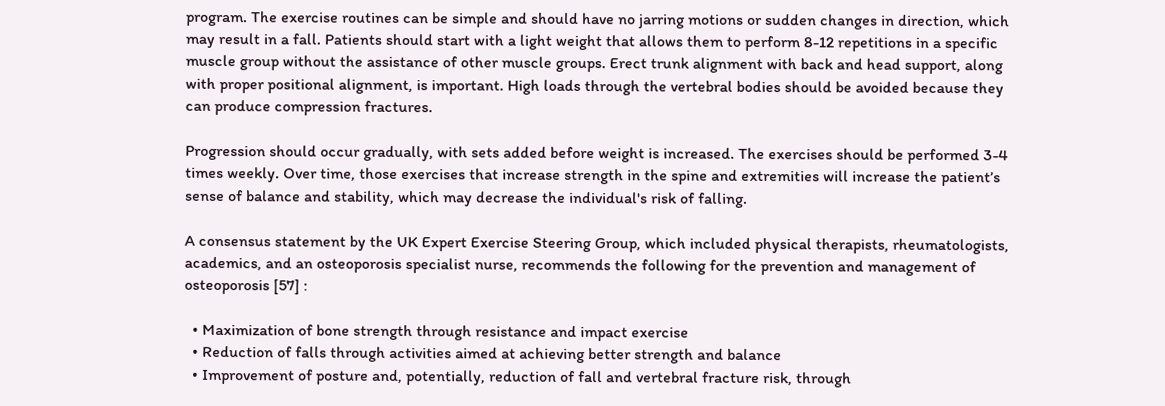program. The exercise routines can be simple and should have no jarring motions or sudden changes in direction, which may result in a fall. Patients should start with a light weight that allows them to perform 8-12 repetitions in a specific muscle group without the assistance of other muscle groups. Erect trunk alignment with back and head support, along with proper positional alignment, is important. High loads through the vertebral bodies should be avoided because they can produce compression fractures.

Progression should occur gradually, with sets added before weight is increased. The exercises should be performed 3-4 times weekly. Over time, those exercises that increase strength in the spine and extremities will increase the patient’s sense of balance and stability, which may decrease the individual's risk of falling.

A consensus statement by the UK Expert Exercise Steering Group, which included physical therapists, rheumatologists, academics, and an osteoporosis specialist nurse, recommends the following for the prevention and management of osteoporosis [57] :

  • Maximization of bone strength through resistance and impact exercise
  • Reduction of falls through activities aimed at achieving better strength and balance
  • Improvement of posture and, potentially, reduction of fall and vertebral fracture risk, through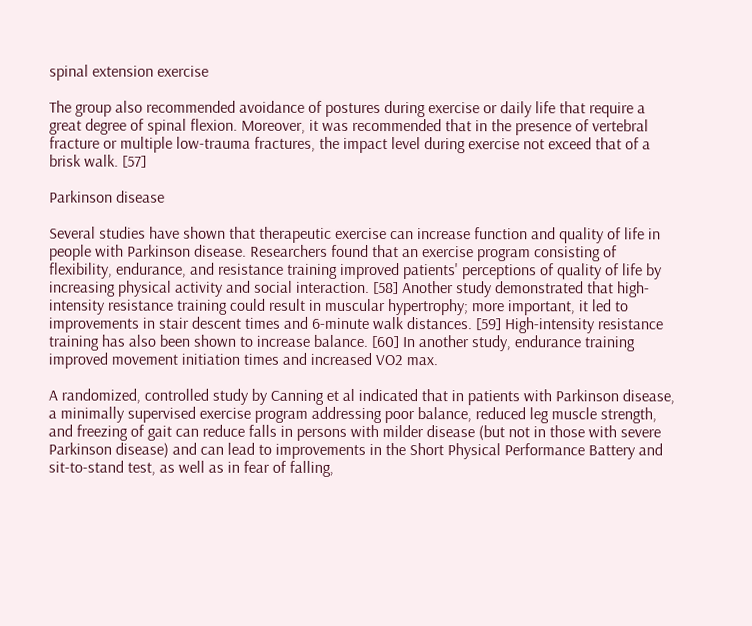spinal extension exercise

The group also recommended avoidance of postures during exercise or daily life that require a great degree of spinal flexion. Moreover, it was recommended that in the presence of vertebral fracture or multiple low-trauma fractures, the impact level during exercise not exceed that of a brisk walk. [57]

Parkinson disease

Several studies have shown that therapeutic exercise can increase function and quality of life in people with Parkinson disease. Researchers found that an exercise program consisting of flexibility, endurance, and resistance training improved patients' perceptions of quality of life by increasing physical activity and social interaction. [58] Another study demonstrated that high-intensity resistance training could result in muscular hypertrophy; more important, it led to improvements in stair descent times and 6-minute walk distances. [59] High-intensity resistance training has also been shown to increase balance. [60] In another study, endurance training improved movement initiation times and increased VO2 max.

A randomized, controlled study by Canning et al indicated that in patients with Parkinson disease, a minimally supervised exercise program addressing poor balance, reduced leg muscle strength, and freezing of gait can reduce falls in persons with milder disease (but not in those with severe Parkinson disease) and can lead to improvements in the Short Physical Performance Battery and sit-to-stand test, as well as in fear of falling,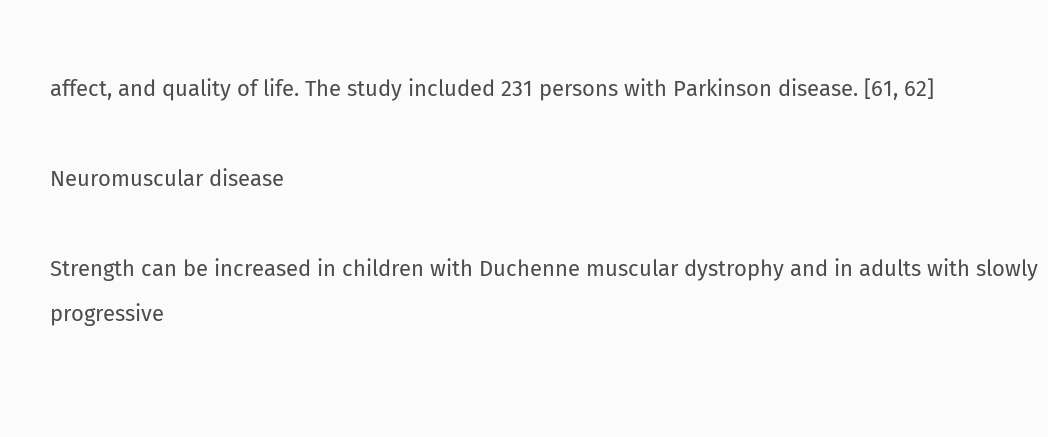affect, and quality of life. The study included 231 persons with Parkinson disease. [61, 62]

Neuromuscular disease

Strength can be increased in children with Duchenne muscular dystrophy and in adults with slowly progressive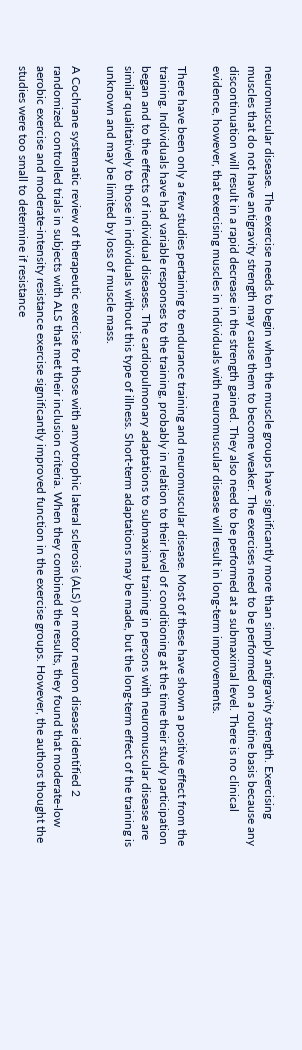neuromuscular disease. The exercise needs to begin when the muscle groups have significantly more than simply antigravity strength. Exercising muscles that do not have antigravity strength may cause them to become weaker. The exercises need to be performed on a routine basis because any discontinuation will result in a rapid decrease in the strength gained. They also need to be performed at a submaximal level. There is no clinical evidence, however, that exercising muscles in individuals with neuromuscular disease will result in long-term improvements.

There have been only a few studies pertaining to endurance training and neuromuscular disease. Most of these have shown a positive effect from the training. Individuals have had variable responses to the training, probably in relation to their level of conditioning at the time their study participation began and to the effects of individual diseases. The cardiopulmonary adaptations to submaximal training in persons with neuromuscular disease are similar qualitatively to those in individuals without this type of illness. Short-term adaptations may be made, but the long-term effect of the training is unknown and may be limited by loss of muscle mass.

A Cochrane systematic review of therapeutic exercise for those with amyotrophic lateral sclerosis (ALS) or motor neuron disease identified 2 randomized controlled trials in subjects with ALS that met their inclusion criteria. When they combined the results, they found that moderate-low aerobic exercise and moderate-intensity resistance exercise significantly improved function in the exercise groups. However, the authors thought the studies were too small to determine if resistance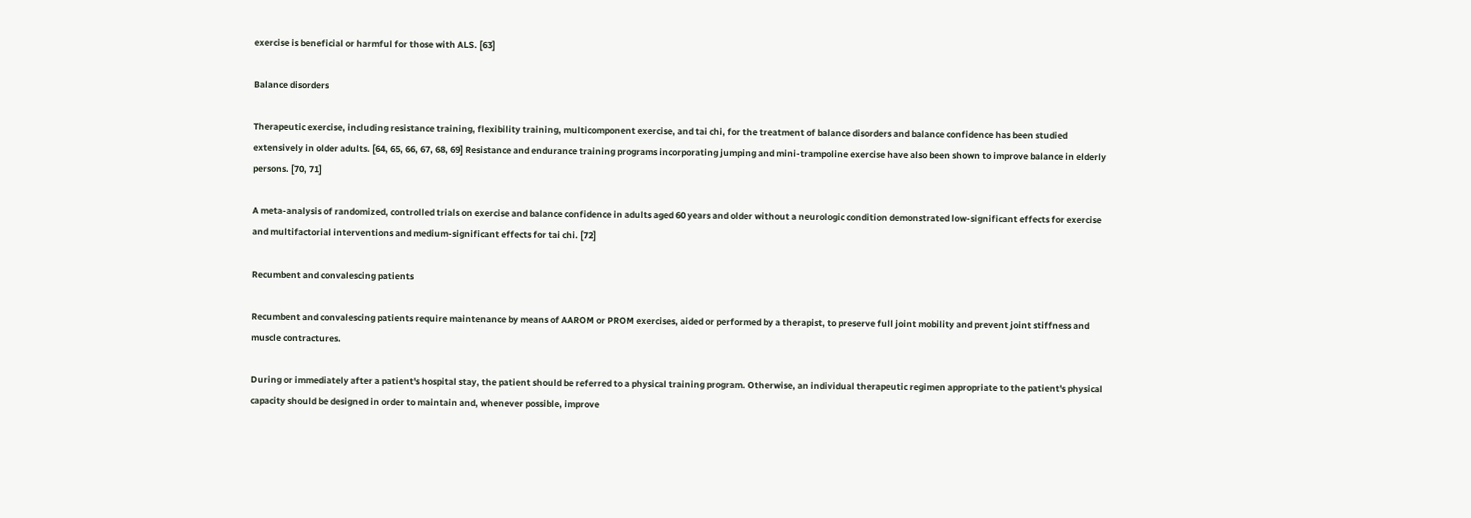exercise is beneficial or harmful for those with ALS. [63]

Balance disorders

Therapeutic exercise, including resistance training, flexibility training, multicomponent exercise, and tai chi, for the treatment of balance disorders and balance confidence has been studied extensively in older adults. [64, 65, 66, 67, 68, 69] Resistance and endurance training programs incorporating jumping and mini-trampoline exercise have also been shown to improve balance in elderly persons. [70, 71]

A meta-analysis of randomized, controlled trials on exercise and balance confidence in adults aged 60 years and older without a neurologic condition demonstrated low-significant effects for exercise and multifactorial interventions and medium-significant effects for tai chi. [72]

Recumbent and convalescing patients

Recumbent and convalescing patients require maintenance by means of AAROM or PROM exercises, aided or performed by a therapist, to preserve full joint mobility and prevent joint stiffness and muscle contractures.

During or immediately after a patient's hospital stay, the patient should be referred to a physical training program. Otherwise, an individual therapeutic regimen appropriate to the patient's physical capacity should be designed in order to maintain and, whenever possible, improve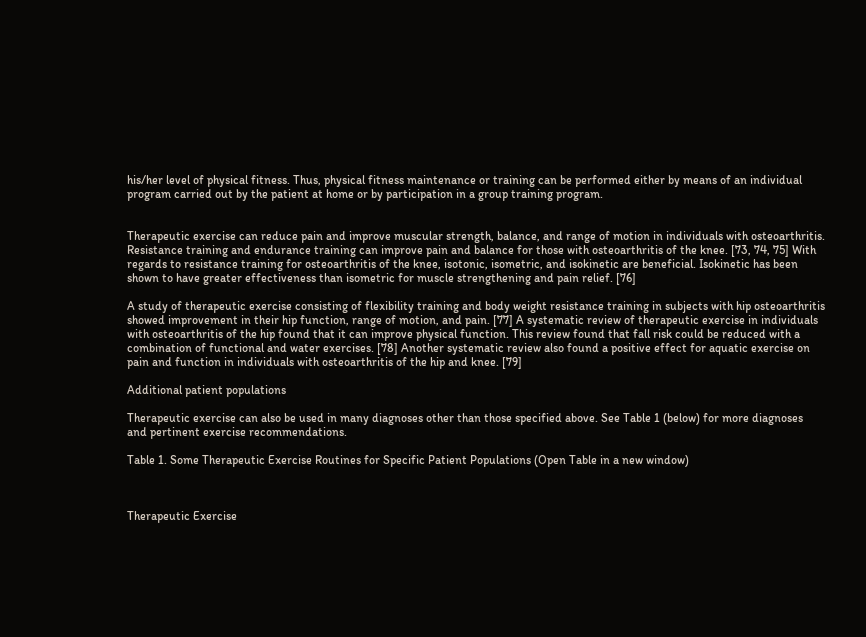his/her level of physical fitness. Thus, physical fitness maintenance or training can be performed either by means of an individual program carried out by the patient at home or by participation in a group training program.


Therapeutic exercise can reduce pain and improve muscular strength, balance, and range of motion in individuals with osteoarthritis. Resistance training and endurance training can improve pain and balance for those with osteoarthritis of the knee. [73, 74, 75] With regards to resistance training for osteoarthritis of the knee, isotonic, isometric, and isokinetic are beneficial. Isokinetic has been shown to have greater effectiveness than isometric for muscle strengthening and pain relief. [76]

A study of therapeutic exercise consisting of flexibility training and body weight resistance training in subjects with hip osteoarthritis showed improvement in their hip function, range of motion, and pain. [77] A systematic review of therapeutic exercise in individuals with osteoarthritis of the hip found that it can improve physical function. This review found that fall risk could be reduced with a combination of functional and water exercises. [78] Another systematic review also found a positive effect for aquatic exercise on pain and function in individuals with osteoarthritis of the hip and knee. [79]

Additional patient populations

Therapeutic exercise can also be used in many diagnoses other than those specified above. See Table 1 (below) for more diagnoses and pertinent exercise recommendations.

Table 1. Some Therapeutic Exercise Routines for Specific Patient Populations (Open Table in a new window)



Therapeutic Exercise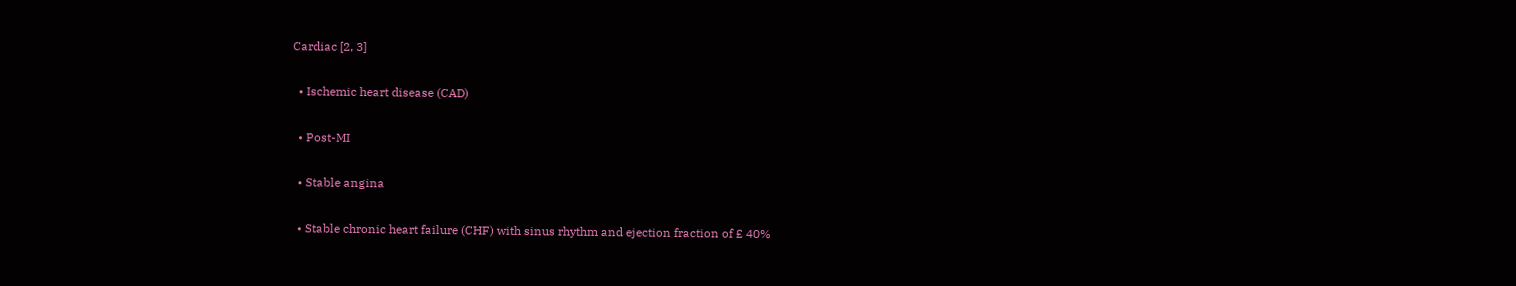Cardiac [2, 3]

  • Ischemic heart disease (CAD)

  • Post-MI

  • Stable angina

  • Stable chronic heart failure (CHF) with sinus rhythm and ejection fraction of £ 40%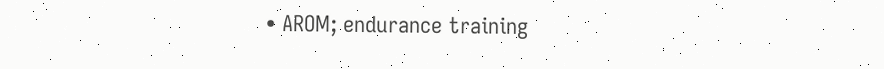• AROM; endurance training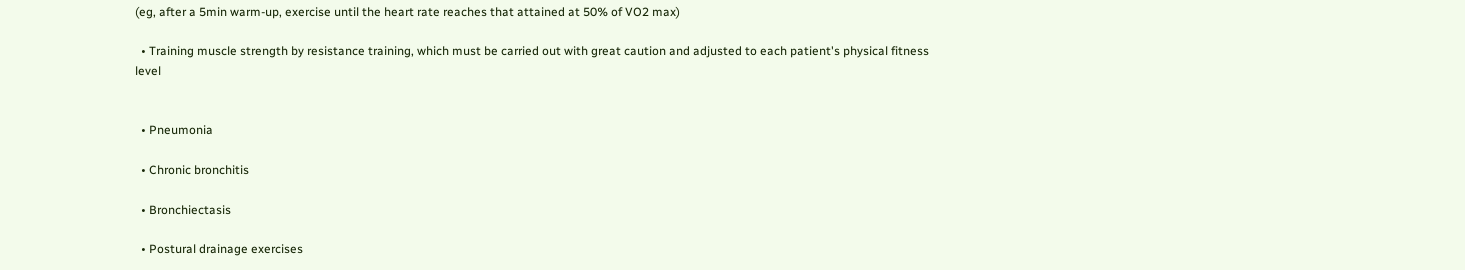(eg, after a 5min warm-up, exercise until the heart rate reaches that attained at 50% of VO2 max)

  • Training muscle strength by resistance training, which must be carried out with great caution and adjusted to each patient's physical fitness level


  • Pneumonia

  • Chronic bronchitis

  • Bronchiectasis

  • Postural drainage exercises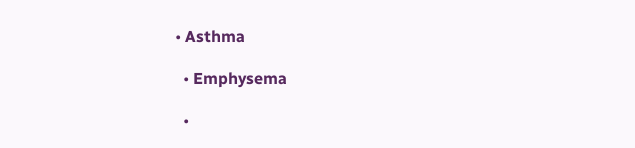• Asthma

  • Emphysema

  •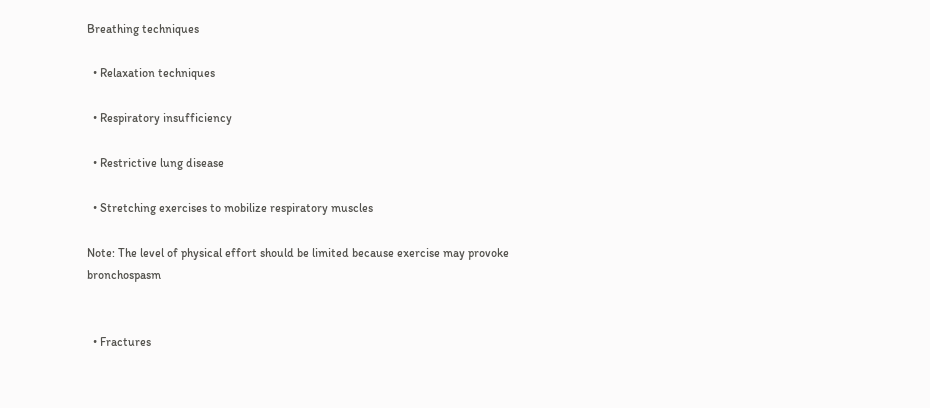Breathing techniques

  • Relaxation techniques

  • Respiratory insufficiency

  • Restrictive lung disease

  • Stretching exercises to mobilize respiratory muscles

Note: The level of physical effort should be limited because exercise may provoke bronchospasm


  • Fractures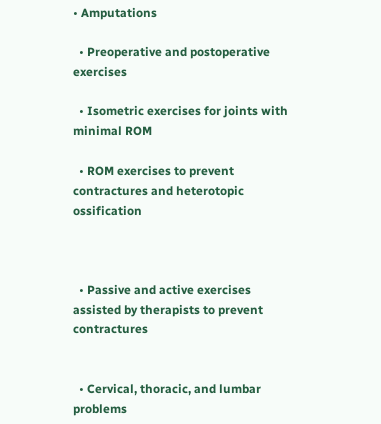• Amputations

  • Preoperative and postoperative exercises

  • Isometric exercises for joints with minimal ROM

  • ROM exercises to prevent contractures and heterotopic ossification



  • Passive and active exercises assisted by therapists to prevent contractures


  • Cervical, thoracic, and lumbar problems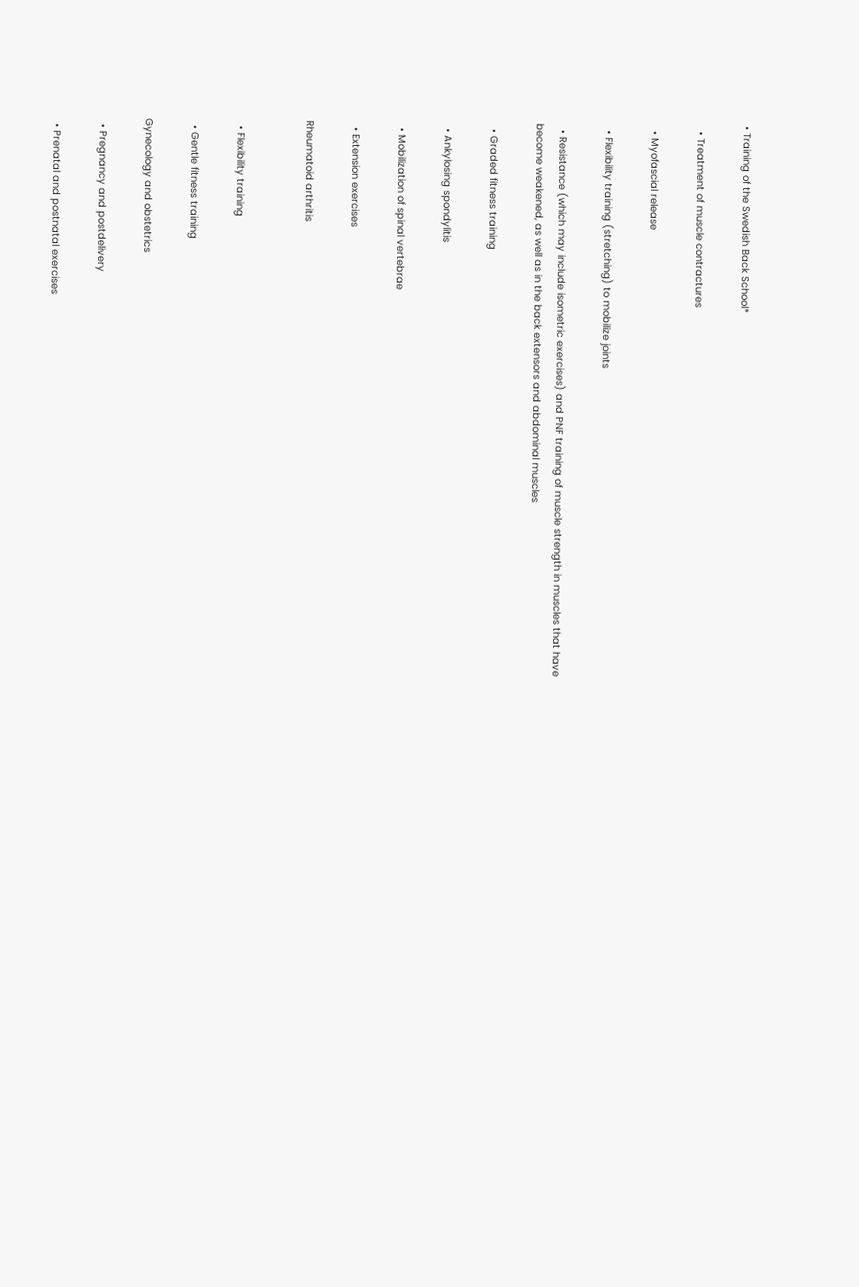• Training of the Swedish Back School*

  • Treatment of muscle contractures

  • Myofascial release

  • Flexibility training (stretching) to mobilize joints

  • Resistance (which may include isometric exercises) and PNF training of muscle strength in muscles that have become weakened, as well as in the back extensors and abdominal muscles

  • Graded fitness training

  • Ankylosing spondylitis

  • Mobilization of spinal vertebrae

  • Extension exercises

Rheumatoid arthritis


  • Flexibility training

  • Gentle fitness training

Gynecology and obstetrics

  • Pregnancy and postdelivery

  • Prenatal and postnatal exercises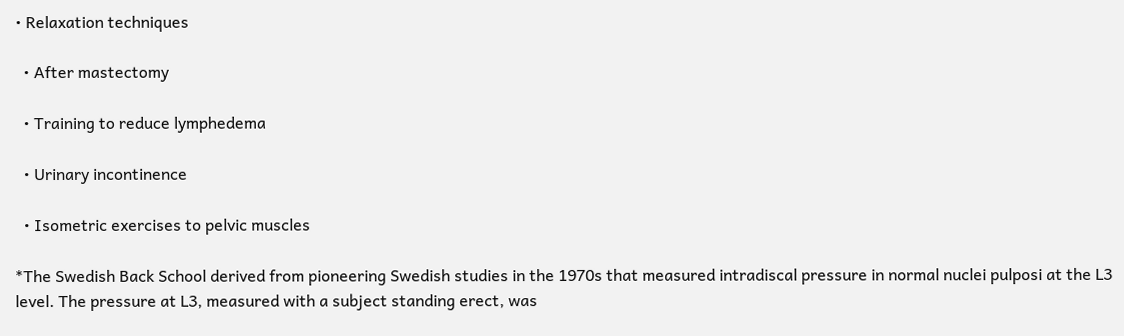• Relaxation techniques

  • After mastectomy

  • Training to reduce lymphedema

  • Urinary incontinence

  • Isometric exercises to pelvic muscles

*The Swedish Back School derived from pioneering Swedish studies in the 1970s that measured intradiscal pressure in normal nuclei pulposi at the L3 level. The pressure at L3, measured with a subject standing erect, was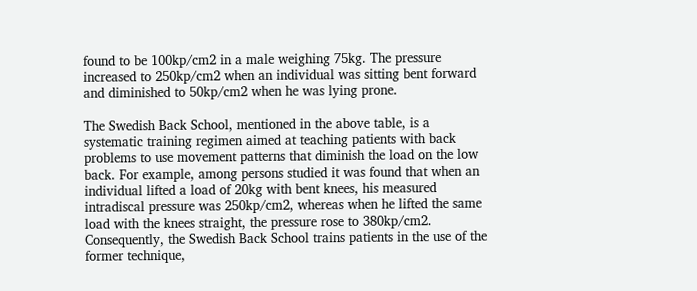found to be 100kp/cm2 in a male weighing 75kg. The pressure increased to 250kp/cm2 when an individual was sitting bent forward and diminished to 50kp/cm2 when he was lying prone.

The Swedish Back School, mentioned in the above table, is a systematic training regimen aimed at teaching patients with back problems to use movement patterns that diminish the load on the low back. For example, among persons studied it was found that when an individual lifted a load of 20kg with bent knees, his measured intradiscal pressure was 250kp/cm2, whereas when he lifted the same load with the knees straight, the pressure rose to 380kp/cm2. Consequently, the Swedish Back School trains patients in the use of the former technique,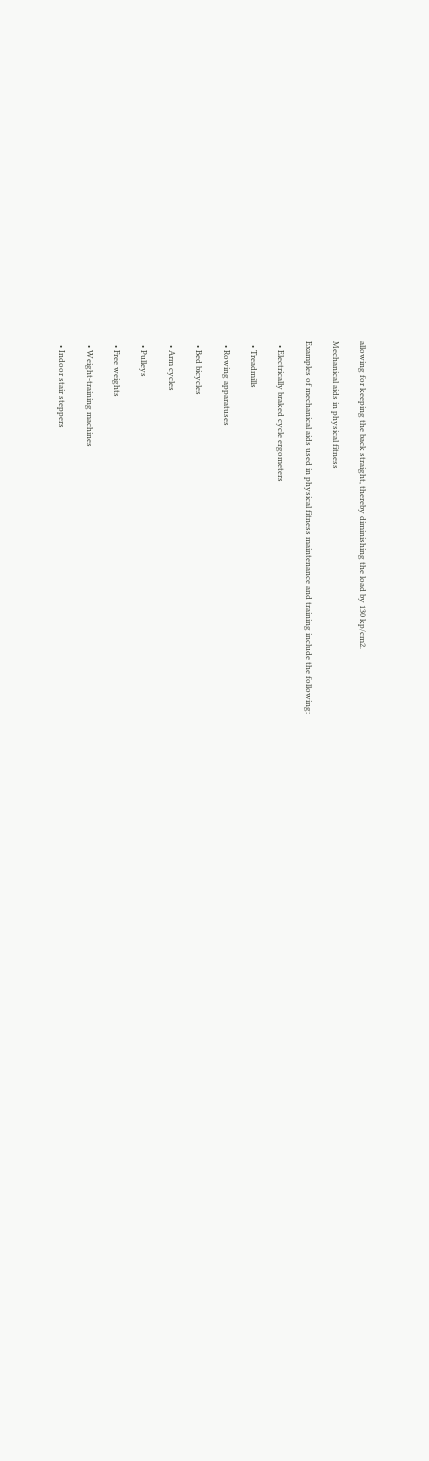allowing for keeping the back straight, thereby diminishing the load by 130 kp/cm2.

Mechanical aids in physical fitness

Examples of mechanical aids used in physical fitness maintenance and training include the following:

  • Electrically braked cycle ergometers

  • Treadmills

  • Rowing apparatuses

  • Bed bicycles

  • Arm cycles

  • Pulleys

  • Free weights

  • Weight-training machines

  • Indoor stair steppers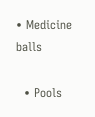• Medicine balls

  • Pools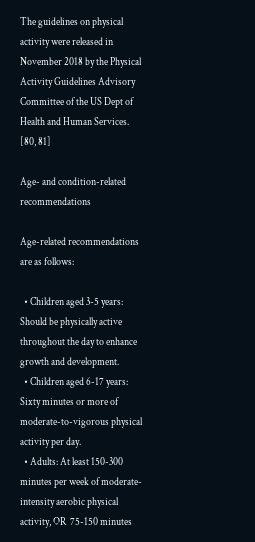The guidelines on physical activity were released in November 2018 by the Physical Activity Guidelines Advisory Committee of the US Dept of Health and Human Services. [80, 81]

Age- and condition-related recommendations

Age-related recommendations are as follows:

  • Children aged 3-5 years: Should be physically active throughout the day to enhance growth and development.
  • Children aged 6-17 years: Sixty minutes or more of moderate-to-vigorous physical activity per day.
  • Adults: At least 150-300 minutes per week of moderate-intensity aerobic physical activity, OR  75-150 minutes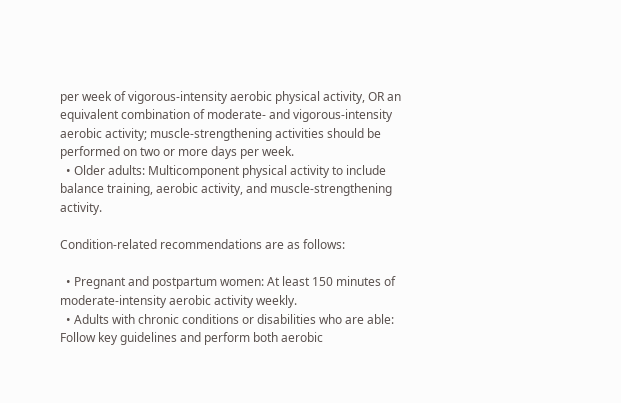per week of vigorous-intensity aerobic physical activity, OR an equivalent combination of moderate- and vigorous-intensity aerobic activity; muscle-strengthening activities should be performed on two or more days per week.
  • Older adults: Multicomponent physical activity to include balance training, aerobic activity, and muscle-strengthening activity.

Condition-related recommendations are as follows:

  • Pregnant and postpartum women: At least 150 minutes of moderate-intensity aerobic activity weekly.
  • Adults with chronic conditions or disabilities who are able: Follow key guidelines and perform both aerobic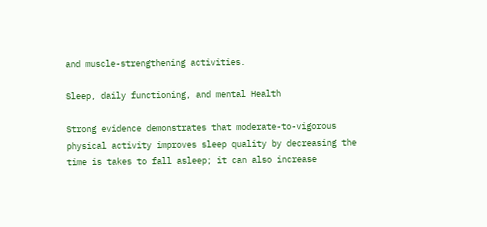and muscle-strengthening activities.

Sleep, daily functioning, and mental Health

Strong evidence demonstrates that moderate-to-vigorous physical activity improves sleep quality by decreasing the time is takes to fall asleep; it can also increase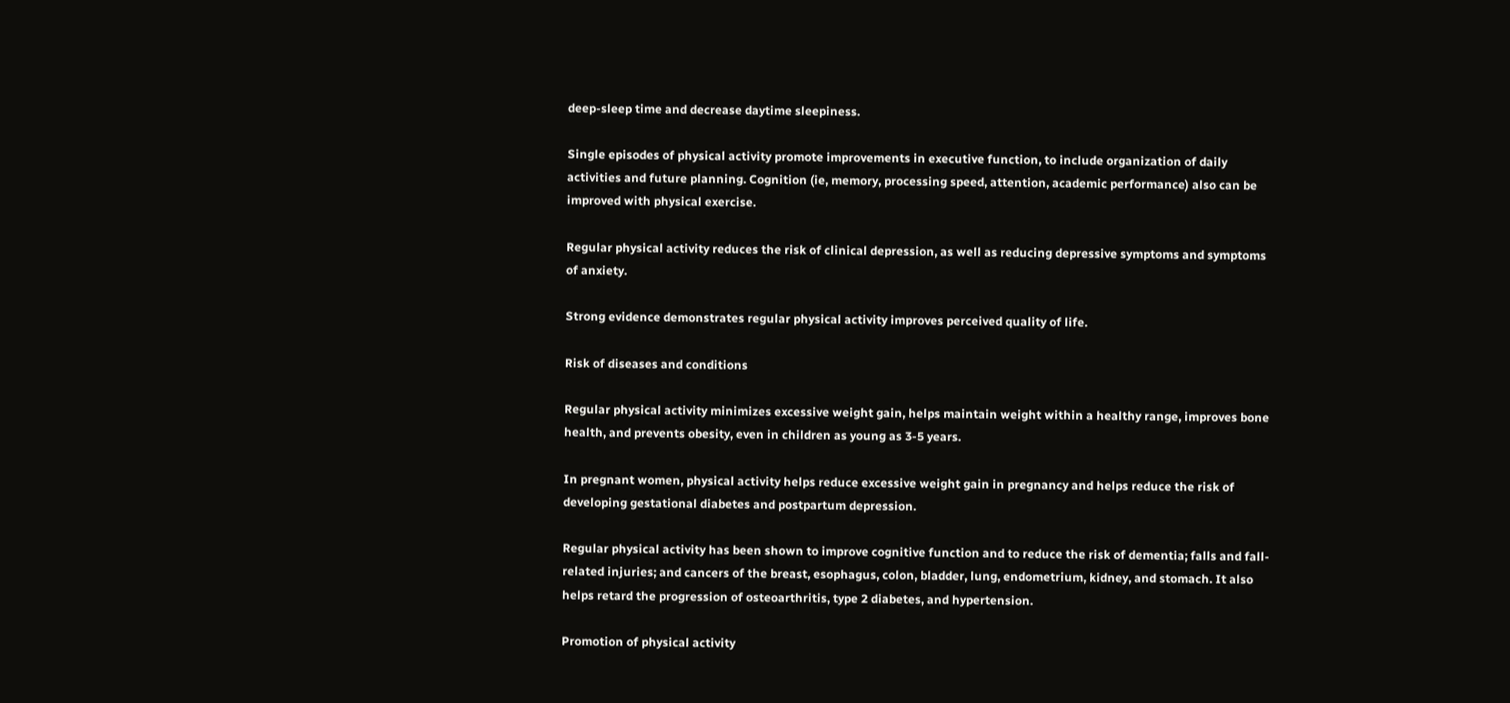deep-sleep time and decrease daytime sleepiness.

Single episodes of physical activity promote improvements in executive function, to include organization of daily activities and future planning. Cognition (ie, memory, processing speed, attention, academic performance) also can be improved with physical exercise.

Regular physical activity reduces the risk of clinical depression, as well as reducing depressive symptoms and symptoms of anxiety.

Strong evidence demonstrates regular physical activity improves perceived quality of life.

Risk of diseases and conditions

Regular physical activity minimizes excessive weight gain, helps maintain weight within a healthy range, improves bone health, and prevents obesity, even in children as young as 3-5 years.

In pregnant women, physical activity helps reduce excessive weight gain in pregnancy and helps reduce the risk of developing gestational diabetes and postpartum depression.

Regular physical activity has been shown to improve cognitive function and to reduce the risk of dementia; falls and fall-related injuries; and cancers of the breast, esophagus, colon, bladder, lung, endometrium, kidney, and stomach. It also helps retard the progression of osteoarthritis, type 2 diabetes, and hypertension.

Promotion of physical activity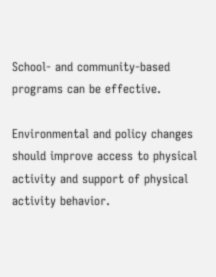School- and community-based programs can be effective.

Environmental and policy changes should improve access to physical activity and support of physical activity behavior.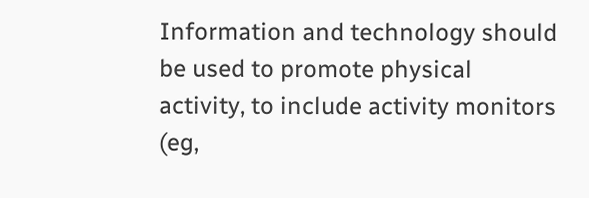Information and technology should be used to promote physical activity, to include activity monitors (eg,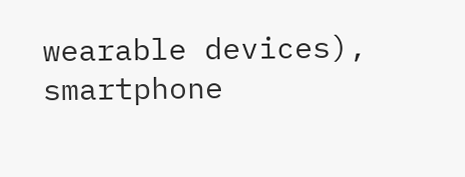wearable devices), smartphone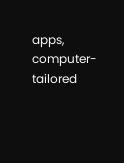apps, computer-tailored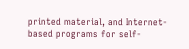printed material, and Internet-based programs for self-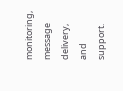monitoring, message delivery, and support.